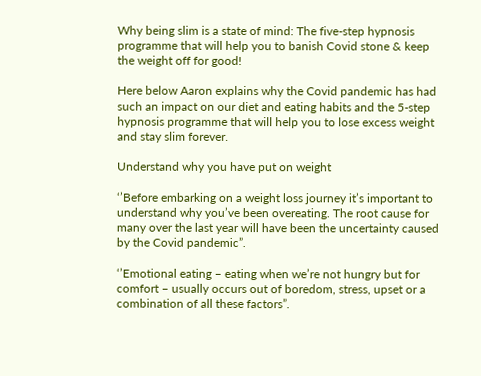Why being slim is a state of mind: The five-step hypnosis programme that will help you to banish Covid stone & keep the weight off for good!

Here below Aaron explains why the Covid pandemic has had such an impact on our diet and eating habits and the 5-step hypnosis programme that will help you to lose excess weight and stay slim forever.

Understand why you have put on weight

‘’Before embarking on a weight loss journey it’s important to understand why you’ve been overeating. The root cause for many over the last year will have been the uncertainty caused by the Covid pandemic”.

‘’Emotional eating – eating when we’re not hungry but for comfort – usually occurs out of boredom, stress, upset or a combination of all these factors”.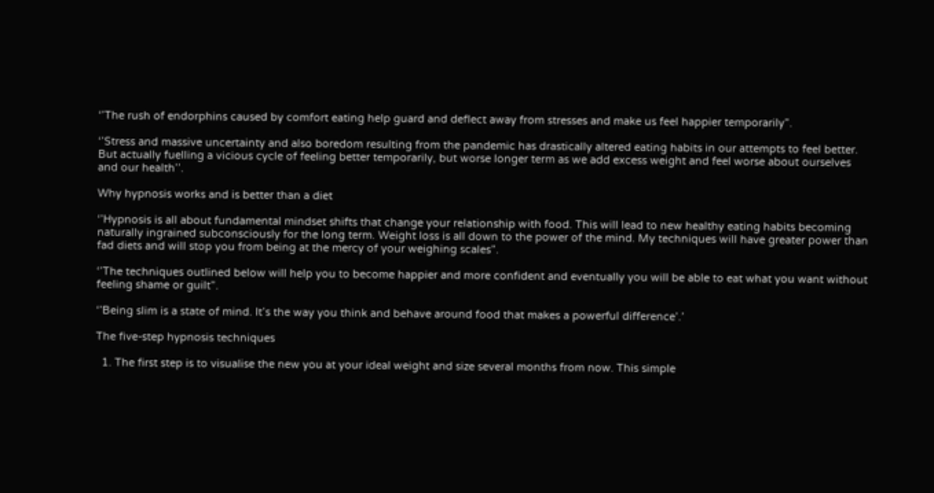‘’The rush of endorphins caused by comfort eating help guard and deflect away from stresses and make us feel happier temporarily”.

‘’Stress and massive uncertainty and also boredom resulting from the pandemic has drastically altered eating habits in our attempts to feel better. But actually fuelling a vicious cycle of feeling better temporarily, but worse longer term as we add excess weight and feel worse about ourselves and our health’’.

Why hypnosis works and is better than a diet

‘’Hypnosis is all about fundamental mindset shifts that change your relationship with food. This will lead to new healthy eating habits becoming naturally ingrained subconsciously for the long term. Weight loss is all down to the power of the mind. My techniques will have greater power than fad diets and will stop you from being at the mercy of your weighing scales”.

‘’The techniques outlined below will help you to become happier and more confident and eventually you will be able to eat what you want without feeling shame or guilt”.

‘’Being slim is a state of mind. It’s the way you think and behave around food that makes a powerful difference’.’

The five-step hypnosis techniques

  1. The first step is to visualise the new you at your ideal weight and size several months from now. This simple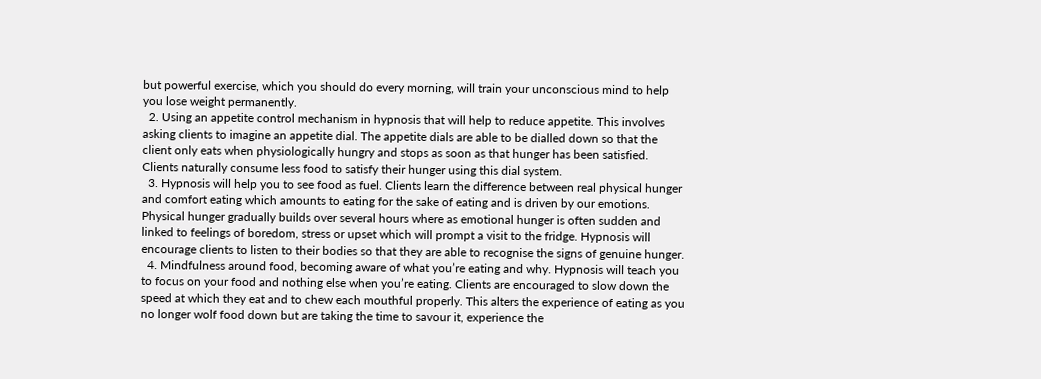but powerful exercise, which you should do every morning, will train your unconscious mind to help you lose weight permanently.
  2. Using an appetite control mechanism in hypnosis that will help to reduce appetite. This involves asking clients to imagine an appetite dial. The appetite dials are able to be dialled down so that the client only eats when physiologically hungry and stops as soon as that hunger has been satisfied. Clients naturally consume less food to satisfy their hunger using this dial system.
  3. Hypnosis will help you to see food as fuel. Clients learn the difference between real physical hunger and comfort eating which amounts to eating for the sake of eating and is driven by our emotions. Physical hunger gradually builds over several hours where as emotional hunger is often sudden and linked to feelings of boredom, stress or upset which will prompt a visit to the fridge. Hypnosis will encourage clients to listen to their bodies so that they are able to recognise the signs of genuine hunger.
  4. Mindfulness around food, becoming aware of what you’re eating and why. Hypnosis will teach you to focus on your food and nothing else when you’re eating. Clients are encouraged to slow down the speed at which they eat and to chew each mouthful properly. This alters the experience of eating as you no longer wolf food down but are taking the time to savour it, experience the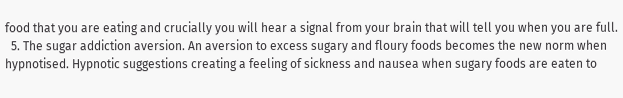food that you are eating and crucially you will hear a signal from your brain that will tell you when you are full.
  5. The sugar addiction aversion. An aversion to excess sugary and floury foods becomes the new norm when hypnotised. Hypnotic suggestions creating a feeling of sickness and nausea when sugary foods are eaten to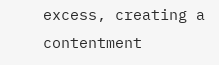excess, creating a contentment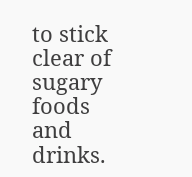to stick clear of sugary foods and drinks.